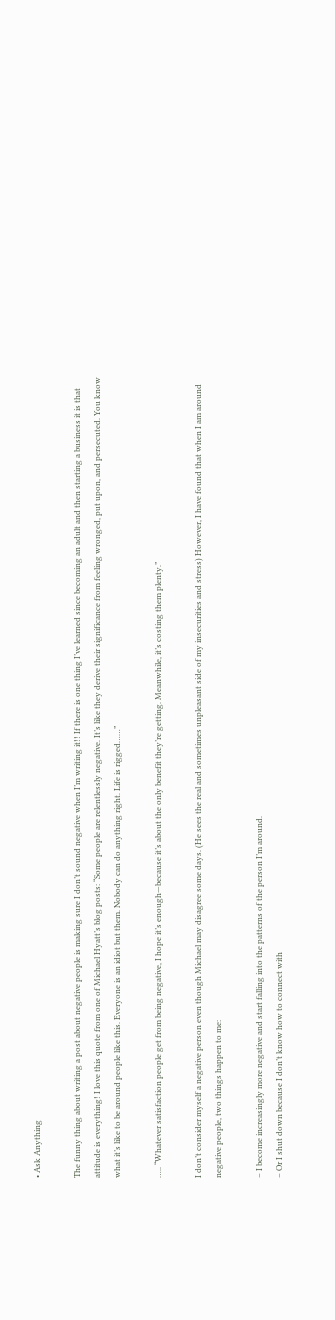• Ask Anything

The funny thing about writing a post about negative people is making sure I don’t sound negative when I’m writing it!! If there is one thing I’ve learned since becoming an adult and then starting a business it is that attitude is everything! I love this quote from one of Michael Hyatt’s blog posts: “Some people are relentlessly negative. It’s like they derive their significance from feeling wronged, put upon, and persecuted. You know what it’s like to be around people like this. Everyone is an idiot but them. Nobody can do anything right. Life is rigged……”

….. “Whatever satisfaction people get from being negative, I hope it’s enough—because it’s about the only benefit they’re getting. Meanwhile, it’s costing them plenty.”

I don’t consider myself a negative person even though Michael may disagree some days. (He sees the real and sometimes unpleasant side of my insecurities and stress) However, I have found that when I am around negative people, two things happen to me:

– I become increasingly more negative and start falling into the patterns of the person I’m around.
– Or I shut down because I don’t know how to connect with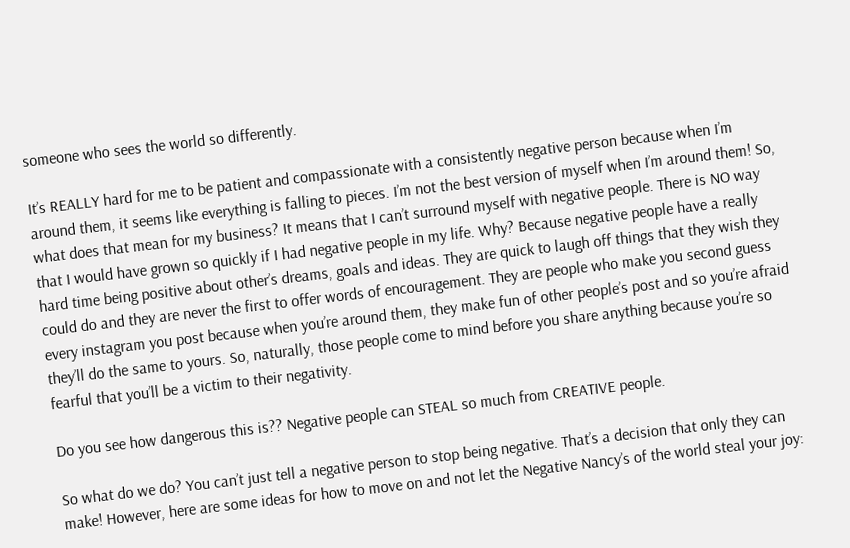someone who sees the world so differently.

It’s REALLY hard for me to be patient and compassionate with a consistently negative person because when I’m around them, it seems like everything is falling to pieces. I’m not the best version of myself when I’m around them! So, what does that mean for my business? It means that I can’t surround myself with negative people. There is NO way that I would have grown so quickly if I had negative people in my life. Why? Because negative people have a really hard time being positive about other’s dreams, goals and ideas. They are quick to laugh off things that they wish they could do and they are never the first to offer words of encouragement. They are people who make you second guess every instagram you post because when you’re around them, they make fun of other people’s post and so you’re afraid they’ll do the same to yours. So, naturally, those people come to mind before you share anything because you’re so fearful that you’ll be a victim to their negativity.

Do you see how dangerous this is?? Negative people can STEAL so much from CREATIVE people.

So what do we do? You can’t just tell a negative person to stop being negative. That’s a decision that only they can make! However, here are some ideas for how to move on and not let the Negative Nancy’s of the world steal your joy: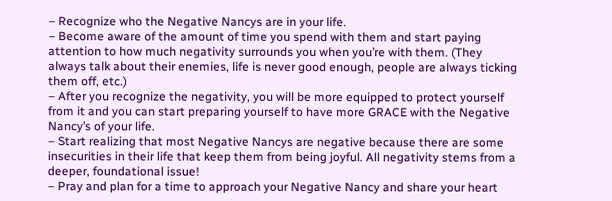– Recognize who the Negative Nancys are in your life.
– Become aware of the amount of time you spend with them and start paying attention to how much negativity surrounds you when you’re with them. (They always talk about their enemies, life is never good enough, people are always ticking them off, etc.)
– After you recognize the negativity, you will be more equipped to protect yourself from it and you can start preparing yourself to have more GRACE with the Negative Nancy’s of your life.
– Start realizing that most Negative Nancys are negative because there are some insecurities in their life that keep them from being joyful. All negativity stems from a deeper, foundational issue!
– Pray and plan for a time to approach your Negative Nancy and share your heart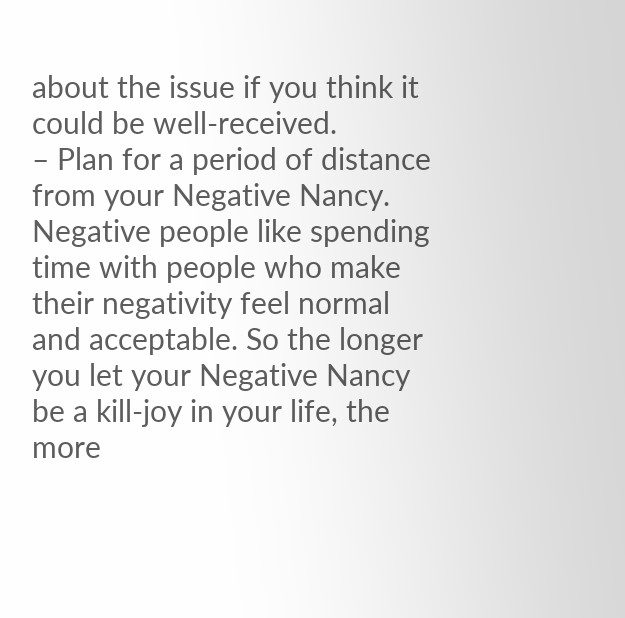about the issue if you think it could be well-received.
– Plan for a period of distance from your Negative Nancy. Negative people like spending time with people who make their negativity feel normal and acceptable. So the longer you let your Negative Nancy be a kill-joy in your life, the more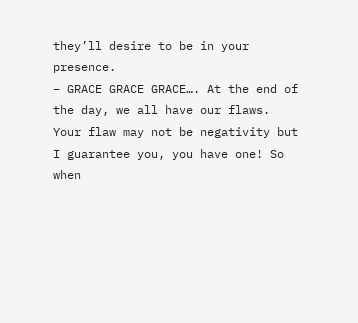they’ll desire to be in your presence.
– GRACE GRACE GRACE…. At the end of the day, we all have our flaws. Your flaw may not be negativity but I guarantee you, you have one! So when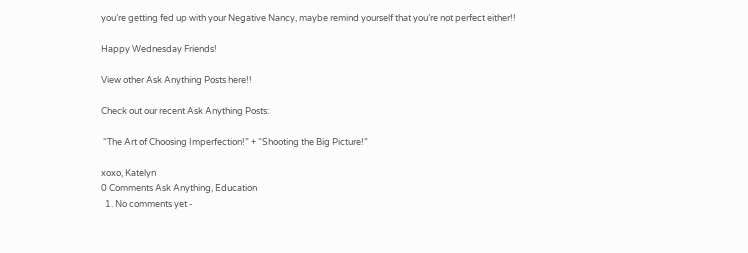you’re getting fed up with your Negative Nancy, maybe remind yourself that you’re not perfect either!!

Happy Wednesday Friends!

View other Ask Anything Posts here!!

Check out our recent Ask Anything Posts:

 “The Art of Choosing Imperfection!” + “Shooting the Big Picture!”

xoxo, Katelyn
0 Comments Ask Anything, Education
  1. No comments yet -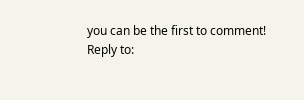you can be the first to comment!
Reply to: